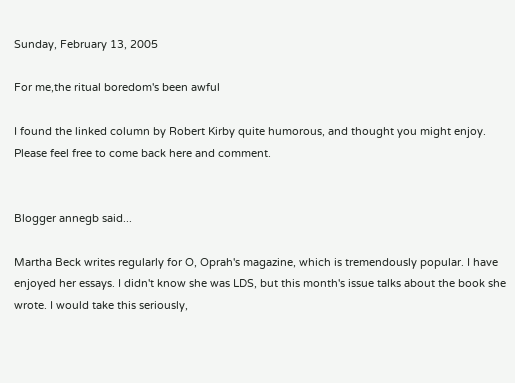Sunday, February 13, 2005

For me,the ritual boredom's been awful

I found the linked column by Robert Kirby quite humorous, and thought you might enjoy. Please feel free to come back here and comment.


Blogger annegb said...

Martha Beck writes regularly for O, Oprah's magazine, which is tremendously popular. I have enjoyed her essays. I didn't know she was LDS, but this month's issue talks about the book she wrote. I would take this seriously,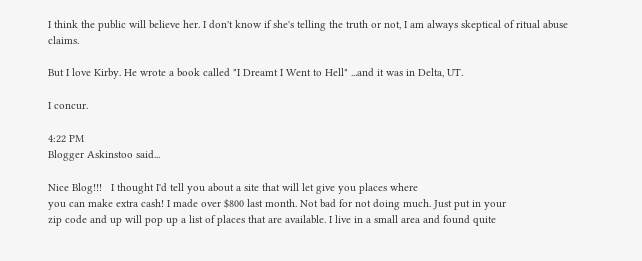I think the public will believe her. I don't know if she's telling the truth or not, I am always skeptical of ritual abuse claims.

But I love Kirby. He wrote a book called "I Dreamt I Went to Hell" ...and it was in Delta, UT.

I concur.

4:22 PM
Blogger Askinstoo said...

Nice Blog!!!   I thought I'd tell you about a site that will let give you places where
you can make extra cash! I made over $800 last month. Not bad for not doing much. Just put in your
zip code and up will pop up a list of places that are available. I live in a small area and found quite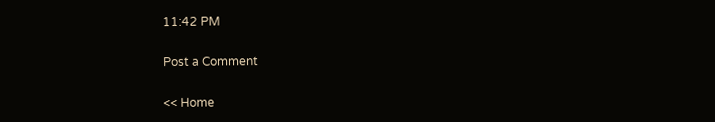11:42 PM

Post a Comment

<< Home